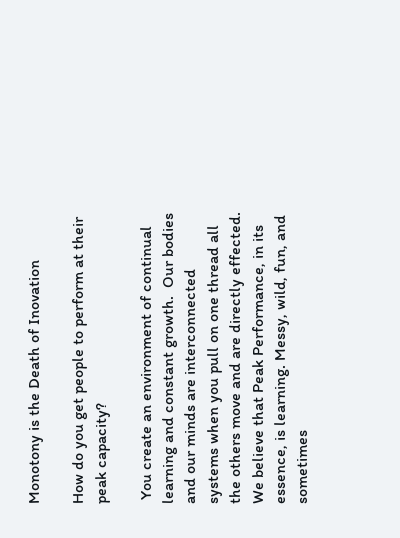Monotony is the Death of Inovation

How do you get people to perform at their peak capacity?

 You create an environment of continual learning and constant growth.  Our bodies and our minds are interconnected systems when you pull on one thread all the others move and are directly effected. We believe that Peak Performance, in its essence, is learning. Messy, wild, fun, and sometimes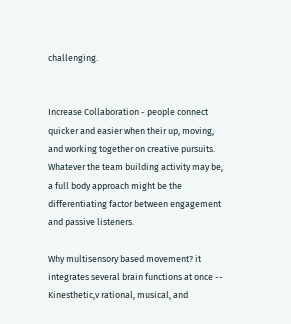challenging.


Increase Collaboration - people connect quicker and easier when their up, moving, and working together on creative pursuits. Whatever the team building activity may be, a full body approach might be the differentiating factor between engagement and passive listeners.

Why multisensory based movement? it integrates several brain functions at once -- Kinesthetic,v rational, musical, and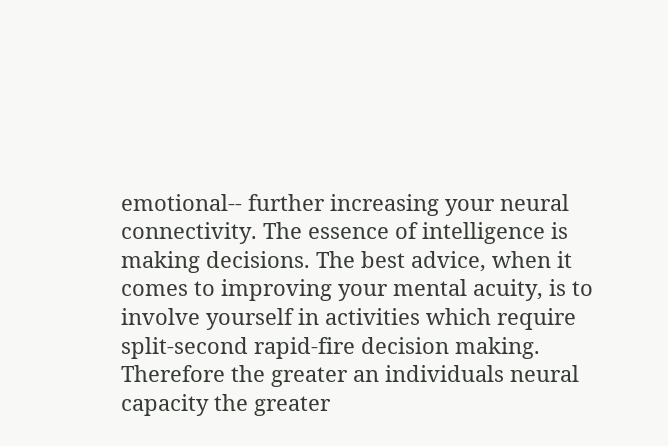emotional-- further increasing your neural connectivity. The essence of intelligence is making decisions. The best advice, when it comes to improving your mental acuity, is to involve yourself in activities which require split-second rapid-fire decision making. Therefore the greater an individuals neural capacity the greater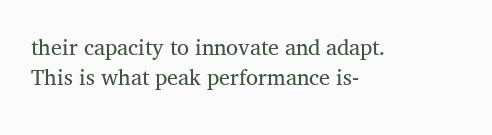their capacity to innovate and adapt. This is what peak performance is-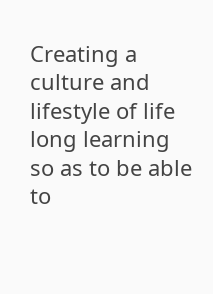Creating a culture and lifestyle of life long learning so as to be able to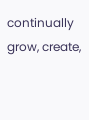continually grow, create,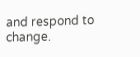and respond to change.